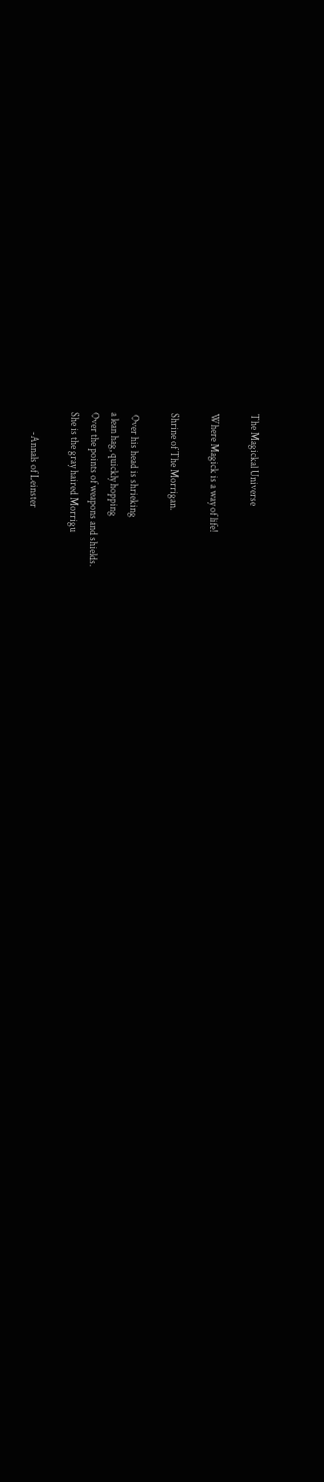The Magickal Universe

Where Magick is a way of life!

Shrine of The Morrigan.

 Over his head is shrieking
a lean hag, quickly hopping
Over the points of weapons and shields.
She is the gray haired Morrigu

          -Annals of Leinster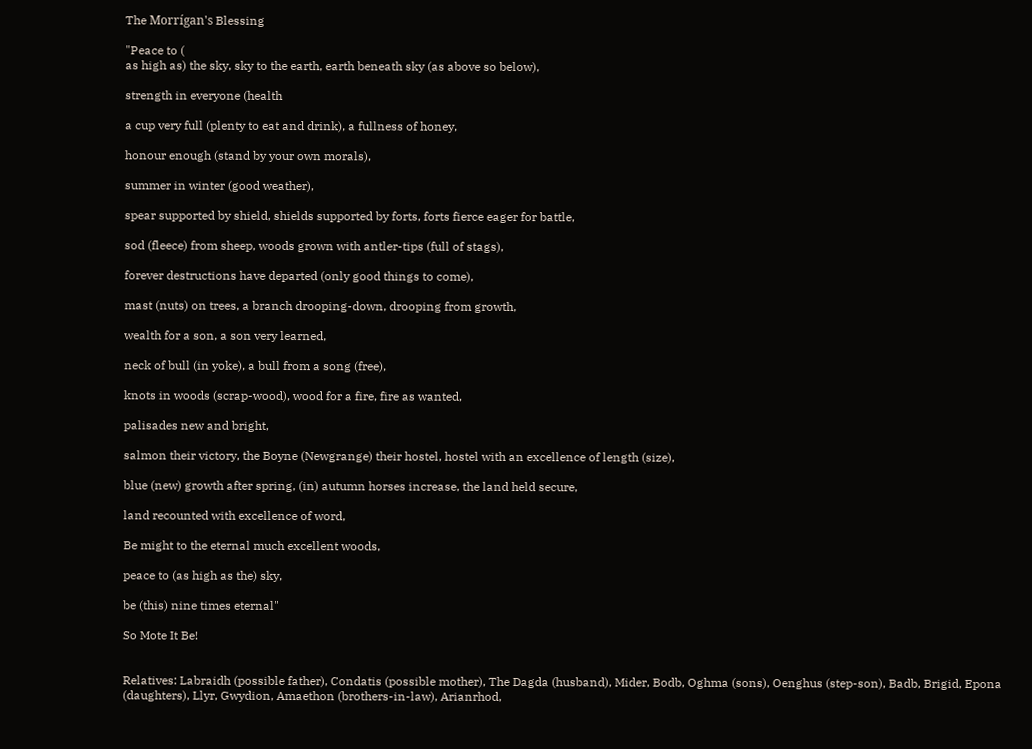The Morrígan's Blessing

"Peace to (
as high as) the sky, sky to the earth, earth beneath sky (as above so below),

strength in everyone (health

a cup very full (plenty to eat and drink), a fullness of honey,

honour enough (stand by your own morals),

summer in winter (good weather),

spear supported by shield, shields supported by forts, forts fierce eager for battle,

sod (fleece) from sheep, woods grown with antler-tips (full of stags),

forever destructions have departed (only good things to come),

mast (nuts) on trees, a branch drooping-down, drooping from growth,

wealth for a son, a son very learned,

neck of bull (in yoke), a bull from a song (free),

knots in woods (scrap-wood), wood for a fire, fire as wanted,

palisades new and bright,

salmon their victory, the Boyne (Newgrange) their hostel, hostel with an excellence of length (size),

blue (new) growth after spring, (in) autumn horses increase, the land held secure,

land recounted with excellence of word,

Be might to the eternal much excellent woods,

peace to (as high as the) sky,

be (this) nine times eternal"

So Mote It Be!


Relatives: Labraidh (possible father), Condatis (possible mother), The Dagda (husband), Mider, Bodb, Oghma (sons), Oenghus (step-son), Badb, Brigid, Epona (daughters), Llyr, Gwydion, Amaethon (brothers-in-law), Arianrhod,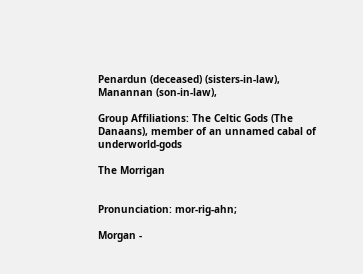Penardun (deceased) (sisters-in-law), Manannan (son-in-law),

Group Affiliations: The Celtic Gods (The Danaans), member of an unnamed cabal of underworld-gods

The Morrigan


Pronunciation: mor-rig-ahn;

Morgan -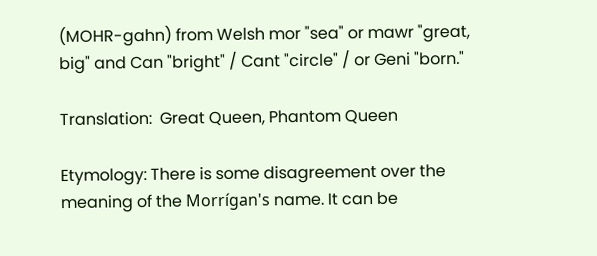(MOHR-gahn) from Welsh mor "sea" or mawr "great, big" and Can "bright" / Cant "circle" / or Geni "born."

Translation:  Great Queen, Phantom Queen

Etymology: There is some disagreement over the meaning of the Morrígan's name. It can be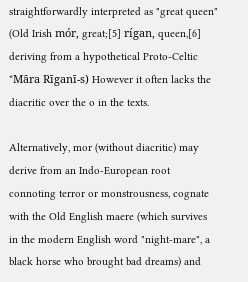straightforwardly interpreted as "great queen" (Old Irish mór, great;[5] rígan, queen,[6] deriving from a hypothetical Proto-Celtic *Māra Rīganī-s) However it often lacks the diacritic over the o in the texts.

Alternatively, mor (without diacritic) may derive from an Indo-European root connoting terror or monstrousness, cognate with the Old English maere (which survives in the modern English word "night-mare", a black horse who brought bad dreams) and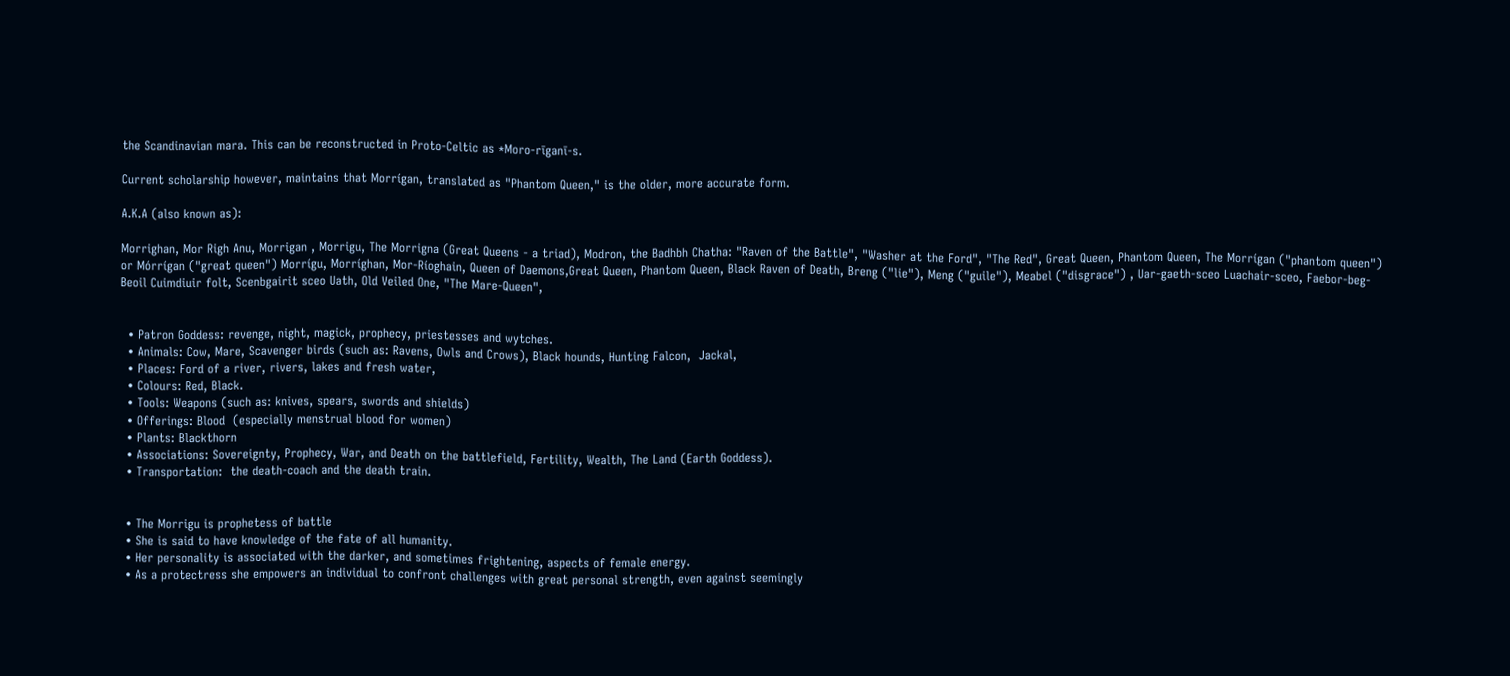the Scandinavian mara. This can be reconstructed in Proto-Celtic as *Moro-rīganī-s.

Current scholarship however, maintains that Morrígan, translated as "Phantom Queen," is the older, more accurate form.

A.K.A (also known as):

Morrighan, Mor Righ Anu, Morrigan , Morrigu, The Morrigna (Great Queens - a triad), Modron, the Badhbh Chatha: "Raven of the Battle", "Washer at the Ford", "The Red", Great Queen, Phantom Queen, The Morrígan ("phantom queen") or Mórrígan ("great queen") Morrígu, Morríghan, Mor-Ríoghain, Queen of Daemons,Great Queen, Phantom Queen, Black Raven of Death, Breng ("lie"), Meng ("guile"), Meabel ("disgrace") , Uar-gaeth-sceo Luachair-sceo, Faebor-beg-Beoil Cuimdiuir folt, Scenbgairit sceo Uath, Old Veiled One, "The Mare-Queen",


  • Patron Goddess: revenge, night, magick, prophecy, priestesses and wytches.
  • Animals: Cow, Mare, Scavenger birds (such as: Ravens, Owls and Crows), Black hounds, Hunting Falcon,  Jackal,
  • Places: Ford of a river, rivers, lakes and fresh water,
  • Colours: Red, Black.
  • Tools: Weapons (such as: knives, spears, swords and shields)
  • Offerings: Blood  (especially menstrual blood for women)
  • Plants: Blackthorn
  • Associations: Sovereignty, Prophecy, War, and Death on the battlefield, Fertility, Wealth, The Land (Earth Goddess).
  • Transportation:  the death-coach and the death train.


  • The Morrigu is prophetess of battle
  • She is said to have knowledge of the fate of all humanity.
  • Her personality is associated with the darker, and sometimes frightening, aspects of female energy.
  • As a protectress she empowers an individual to confront challenges with great personal strength, even against seemingly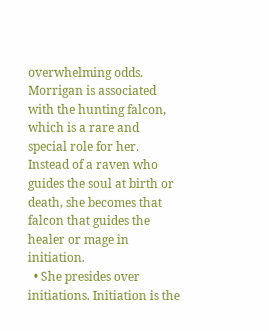overwhelming odds. Morrigan is associated with the hunting falcon, which is a rare and special role for her. Instead of a raven who guides the soul at birth or death, she becomes that falcon that guides the healer or mage in initiation.
  • She presides over initiations. Initiation is the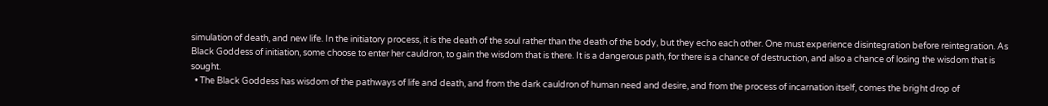simulation of death, and new life. In the initiatory process, it is the death of the soul rather than the death of the body, but they echo each other. One must experience disintegration before reintegration. As Black Goddess of initiation, some choose to enter her cauldron, to gain the wisdom that is there. It is a dangerous path, for there is a chance of destruction, and also a chance of losing the wisdom that is sought.
  • The Black Goddess has wisdom of the pathways of life and death, and from the dark cauldron of human need and desire, and from the process of incarnation itself, comes the bright drop of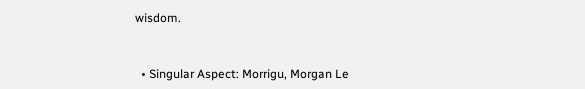wisdom.


  • Singular Aspect: Morrigu, Morgan Le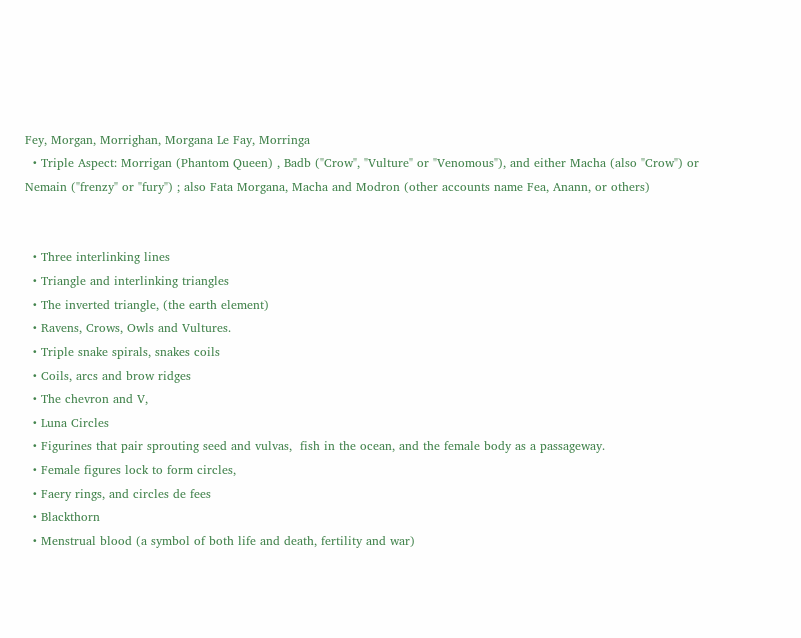Fey, Morgan, Morrighan, Morgana Le Fay, Morringa
  • Triple Aspect: Morrigan (Phantom Queen) , Badb ("Crow", "Vulture" or "Venomous"), and either Macha (also "Crow") or Nemain ("frenzy" or "fury") ; also Fata Morgana, Macha and Modron (other accounts name Fea, Anann, or others)


  • Three interlinking lines
  • Triangle and interlinking triangles
  • The inverted triangle, (the earth element)
  • Ravens, Crows, Owls and Vultures.
  • Triple snake spirals, snakes coils
  • Coils, arcs and brow ridges
  • The chevron and V,
  • Luna Circles
  • Figurines that pair sprouting seed and vulvas,  fish in the ocean, and the female body as a passageway.
  • Female figures lock to form circles,
  • Faery rings, and circles de fees
  • Blackthorn
  • Menstrual blood (a symbol of both life and death, fertility and war)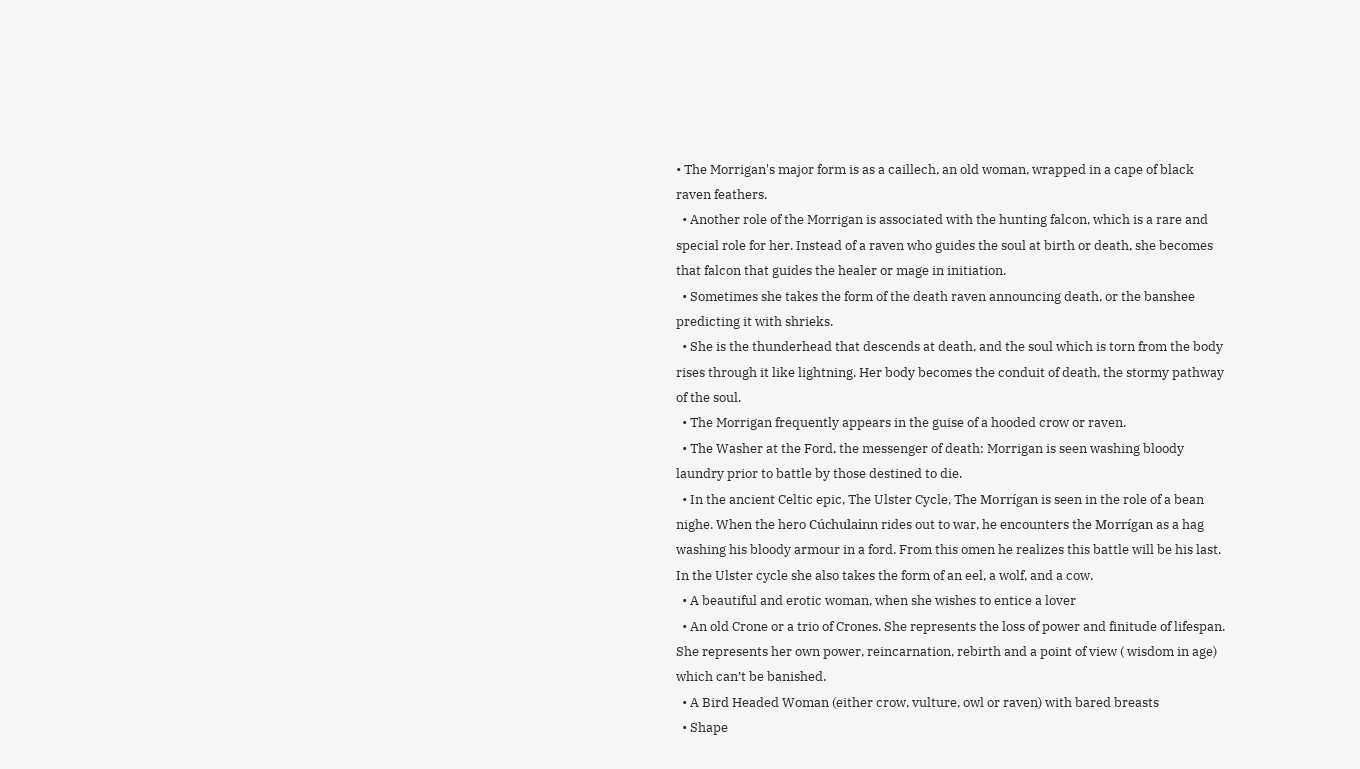• The Morrigan's major form is as a caillech, an old woman, wrapped in a cape of black raven feathers.
  • Another role of the Morrigan is associated with the hunting falcon, which is a rare and special role for her. Instead of a raven who guides the soul at birth or death, she becomes that falcon that guides the healer or mage in initiation.
  • Sometimes she takes the form of the death raven announcing death, or the banshee predicting it with shrieks.
  • She is the thunderhead that descends at death, and the soul which is torn from the body rises through it like lightning. Her body becomes the conduit of death, the stormy pathway of the soul.
  • The Morrigan frequently appears in the guise of a hooded crow or raven.
  • The Washer at the Ford, the messenger of death: Morrigan is seen washing bloody laundry prior to battle by those destined to die.
  • In the ancient Celtic epic, The Ulster Cycle, The Morrígan is seen in the role of a bean nighe. When the hero Cúchulainn rides out to war, he encounters the Morrígan as a hag washing his bloody armour in a ford. From this omen he realizes this battle will be his last. In the Ulster cycle she also takes the form of an eel, a wolf, and a cow.
  • A beautiful and erotic woman, when she wishes to entice a lover
  • An old Crone or a trio of Crones. She represents the loss of power and finitude of lifespan. She represents her own power, reincarnation, rebirth and a point of view ( wisdom in age) which can’t be banished.
  • A Bird Headed Woman (either crow, vulture, owl or raven) with bared breasts
  • Shape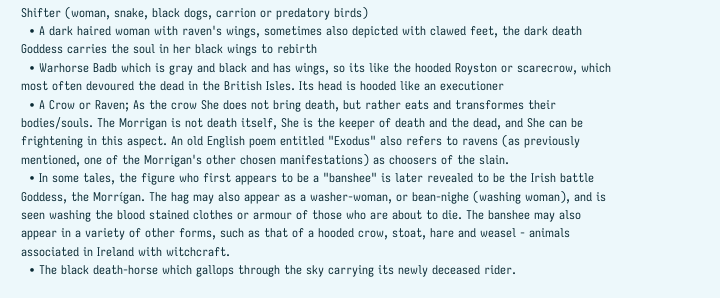Shifter (woman, snake, black dogs, carrion or predatory birds)
  • A dark haired woman with raven's wings, sometimes also depicted with clawed feet, the dark death Goddess carries the soul in her black wings to rebirth
  • Warhorse Badb which is gray and black and has wings, so its like the hooded Royston or scarecrow, which most often devoured the dead in the British Isles. Its head is hooded like an executioner
  • A Crow or Raven; As the crow She does not bring death, but rather eats and transformes their bodies/souls. The Morrigan is not death itself, She is the keeper of death and the dead, and She can be frightening in this aspect. An old English poem entitled "Exodus" also refers to ravens (as previously mentioned, one of the Morrigan's other chosen manifestations) as choosers of the slain.
  • In some tales, the figure who first appears to be a "banshee" is later revealed to be the Irish battle Goddess, the Morrígan. The hag may also appear as a washer-woman, or bean-nighe (washing woman), and is seen washing the blood stained clothes or armour of those who are about to die. The banshee may also appear in a variety of other forms, such as that of a hooded crow, stoat, hare and weasel - animals associated in Ireland with witchcraft.
  • The black death-horse which gallops through the sky carrying its newly deceased rider.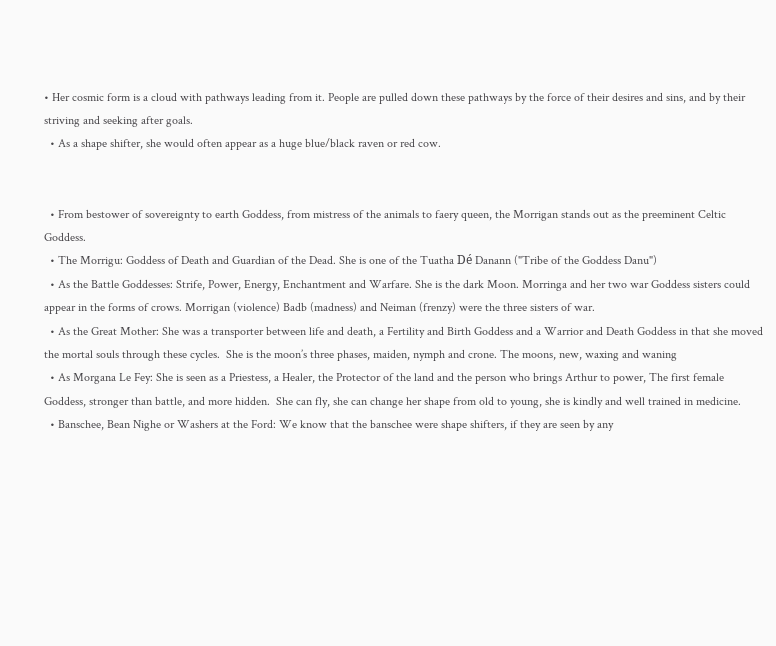• Her cosmic form is a cloud with pathways leading from it. People are pulled down these pathways by the force of their desires and sins, and by their striving and seeking after goals.
  • As a shape shifter, she would often appear as a huge blue/black raven or red cow.


  • From bestower of sovereignty to earth Goddess, from mistress of the animals to faery queen, the Morrigan stands out as the preeminent Celtic Goddess.
  • The Morrigu: Goddess of Death and Guardian of the Dead. She is one of the Tuatha Dé Danann ("Tribe of the Goddess Danu")
  • As the Battle Goddesses: Strife, Power, Energy, Enchantment and Warfare. She is the dark Moon. Morringa and her two war Goddess sisters could appear in the forms of crows. Morrigan (violence) Badb (madness) and Neiman (frenzy) were the three sisters of war.
  • As the Great Mother: She was a transporter between life and death, a Fertility and Birth Goddess and a Warrior and Death Goddess in that she moved the mortal souls through these cycles.  She is the moon’s three phases, maiden, nymph and crone. The moons, new, waxing and waning
  • As Morgana Le Fey: She is seen as a Priestess, a Healer, the Protector of the land and the person who brings Arthur to power, The first female Goddess, stronger than battle, and more hidden.  She can fly, she can change her shape from old to young, she is kindly and well trained in medicine.
  • Banschee, Bean Nighe or Washers at the Ford: We know that the banschee were shape shifters, if they are seen by any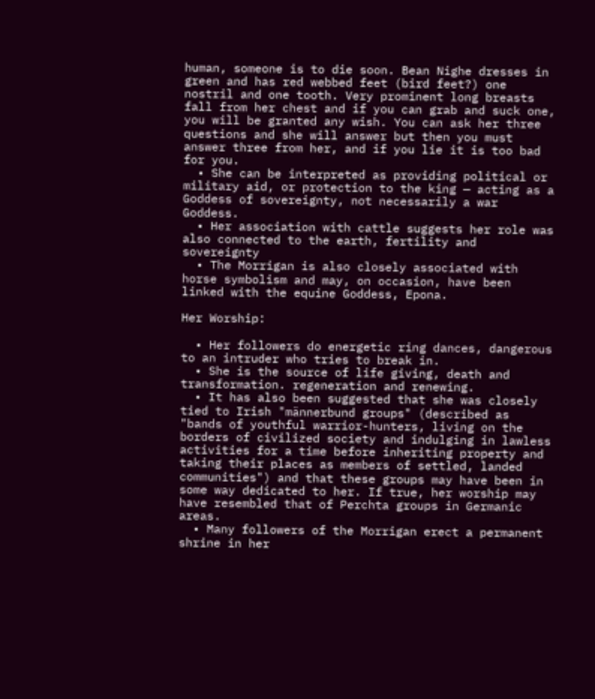human, someone is to die soon. Bean Nighe dresses in green and has red webbed feet (bird feet?) one nostril and one tooth. Very prominent long breasts fall from her chest and if you can grab and suck one, you will be granted any wish. You can ask her three questions and she will answer but then you must answer three from her, and if you lie it is too bad for you.
  • She can be interpreted as providing political or military aid, or protection to the king — acting as a Goddess of sovereignty, not necessarily a war Goddess.
  • Her association with cattle suggests her role was also connected to the earth, fertility and sovereignty
  • The Morrigan is also closely associated with horse symbolism and may, on occasion, have been linked with the equine Goddess, Epona.

Her Worship:

  • Her followers do energetic ring dances, dangerous to an intruder who tries to break in.
  • She is the source of life giving, death and transformation. regeneration and renewing.
  • It has also been suggested that she was closely tied to Irish "männerbund groups" (described as "bands of youthful warrior-hunters, living on the borders of civilized society and indulging in lawless activities for a time before inheriting property and taking their places as members of settled, landed communities") and that these groups may have been in some way dedicated to her. If true, her worship may have resembled that of Perchta groups in Germanic areas.
  • Many followers of the Morrigan erect a permanent shrine in her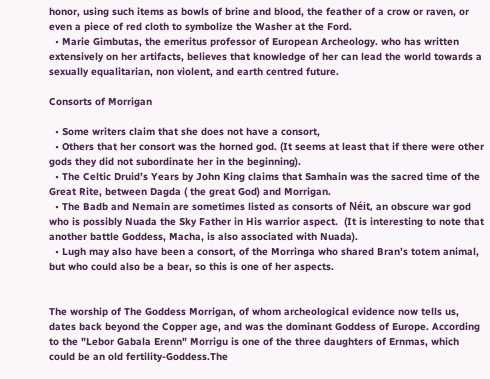honor, using such items as bowls of brine and blood, the feather of a crow or raven, or even a piece of red cloth to symbolize the Washer at the Ford.
  • Marie Gimbutas, the emeritus professor of European Archeology. who has written extensively on her artifacts, believes that knowledge of her can lead the world towards a sexually equalitarian, non violent, and earth centred future.

Consorts of Morrigan

  • Some writers claim that she does not have a consort,
  • Others that her consort was the horned god. (It seems at least that if there were other gods they did not subordinate her in the beginning).
  • The Celtic Druid’s Years by John King claims that Samhain was the sacred time of the Great Rite, between Dagda ( the great God) and Morrigan.
  • The Badb and Nemain are sometimes listed as consorts of Néit, an obscure war god who is possibly Nuada the Sky Father in His warrior aspect.  (It is interesting to note that another battle Goddess, Macha, is also associated with Nuada).
  • Lugh may also have been a consort, of the Morringa who shared Bran’s totem animal, but who could also be a bear, so this is one of her aspects.


The worship of The Goddess Morrigan, of whom archeological evidence now tells us, dates back beyond the Copper age, and was the dominant Goddess of Europe. According to the "Lebor Gabala Erenn" Morrigu is one of the three daughters of Ernmas, which could be an old fertility-Goddess.The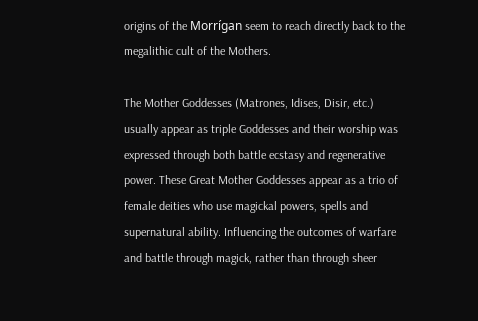origins of the Morrígan seem to reach directly back to the megalithic cult of the Mothers.

The Mother Goddesses (Matrones, Idises, Disir, etc.) usually appear as triple Goddesses and their worship was expressed through both battle ecstasy and regenerative power. These Great Mother Goddesses appear as a trio of female deities who use magickal powers, spells and supernatural ability. Influencing the outcomes of warfare and battle through magick, rather than through sheer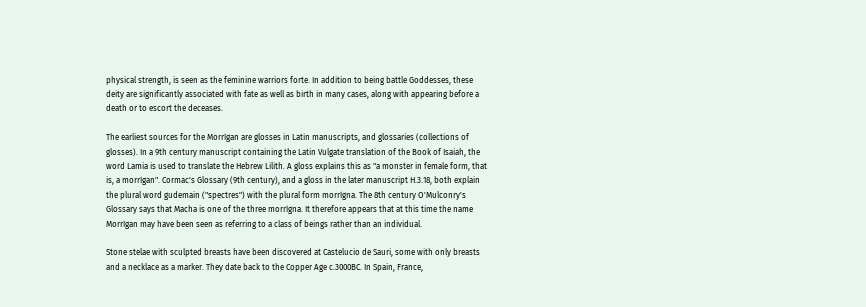physical strength, is seen as the feminine warriors forte. In addition to being battle Goddesses, these deity are significantly associated with fate as well as birth in many cases, along with appearing before a death or to escort the deceases.

The earliest sources for the Morrígan are glosses in Latin manuscripts, and glossaries (collections of glosses). In a 9th century manuscript containing the Latin Vulgate translation of the Book of Isaiah, the word Lamia is used to translate the Hebrew Lilith. A gloss explains this as "a monster in female form, that is, a morrígan". Cormac's Glossary (9th century), and a gloss in the later manuscript H.3.18, both explain the plural word gudemain ("spectres") with the plural form morrígna. The 8th century O'Mulconry's Glossary says that Macha is one of the three morrígna. It therefore appears that at this time the name Morrígan may have been seen as referring to a class of beings rather than an individual.

Stone stelae with sculpted breasts have been discovered at Castelucio de Sauri, some with only breasts and a necklace as a marker. They date back to the Copper Age c.3000BC. In Spain, France,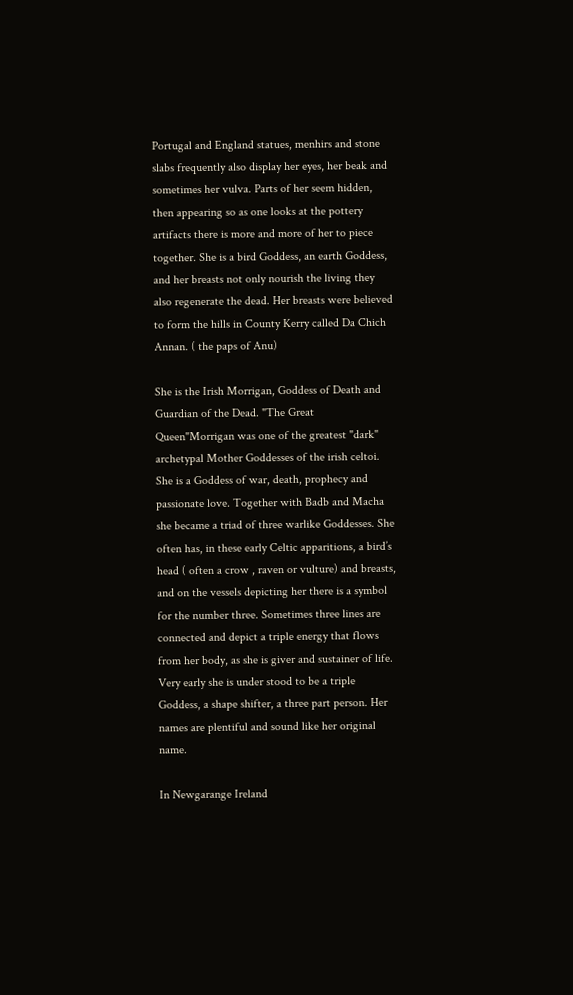Portugal and England statues, menhirs and stone slabs frequently also display her eyes, her beak and sometimes her vulva. Parts of her seem hidden, then appearing so as one looks at the pottery artifacts there is more and more of her to piece together. She is a bird Goddess, an earth Goddess, and her breasts not only nourish the living they also regenerate the dead. Her breasts were believed to form the hills in County Kerry called Da Chich Annan. ( the paps of Anu)

She is the Irish Morrigan, Goddess of Death and Guardian of the Dead. "The Great Queen"Morrigan was one of the greatest "dark" archetypal Mother Goddesses of the irish celtoi. She is a Goddess of war, death, prophecy and passionate love. Together with Badb and Macha she became a triad of three warlike Goddesses. She often has, in these early Celtic apparitions, a bird’s head ( often a crow , raven or vulture) and breasts, and on the vessels depicting her there is a symbol for the number three. Sometimes three lines are connected and depict a triple energy that flows from her body, as she is giver and sustainer of life. Very early she is under stood to be a triple Goddess, a shape shifter, a three part person. Her names are plentiful and sound like her original name.

In Newgarange Ireland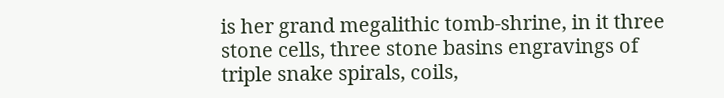is her grand megalithic tomb-shrine, in it three stone cells, three stone basins engravings of triple snake spirals, coils,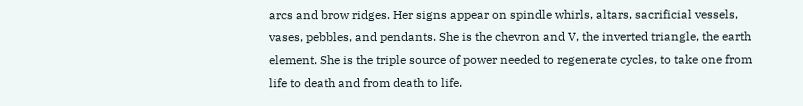arcs and brow ridges. Her signs appear on spindle whirls, altars, sacrificial vessels, vases, pebbles, and pendants. She is the chevron and V, the inverted triangle, the earth element. She is the triple source of power needed to regenerate cycles, to take one from life to death and from death to life.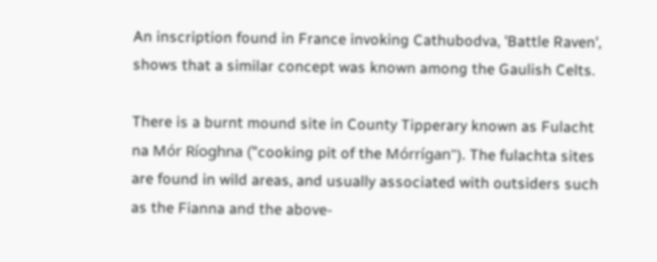An inscription found in France invoking Cathubodva, 'Battle Raven', shows that a similar concept was known among the Gaulish Celts.

There is a burnt mound site in County Tipperary known as Fulacht na Mór Ríoghna ("cooking pit of the Mórrígan"). The fulachta sites are found in wild areas, and usually associated with outsiders such as the Fianna and the above-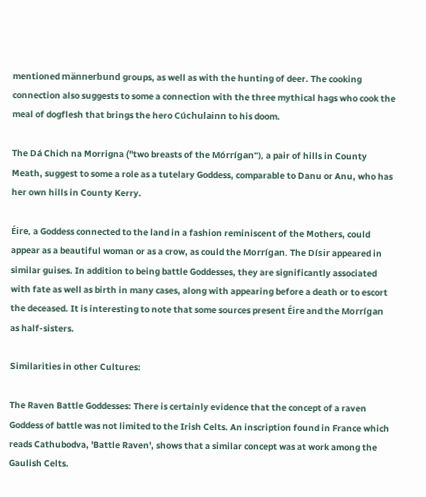mentioned männerbund groups, as well as with the hunting of deer. The cooking connection also suggests to some a connection with the three mythical hags who cook the meal of dogflesh that brings the hero Cúchulainn to his doom.

The Dá Chich na Morrigna ("two breasts of the Mórrígan"), a pair of hills in County Meath, suggest to some a role as a tutelary Goddess, comparable to Danu or Anu, who has her own hills in County Kerry.

Éire, a Goddess connected to the land in a fashion reminiscent of the Mothers, could appear as a beautiful woman or as a crow, as could the Morrígan. The Dísir appeared in similar guises. In addition to being battle Goddesses, they are significantly associated with fate as well as birth in many cases, along with appearing before a death or to escort the deceased. It is interesting to note that some sources present Éire and the Morrígan as half-sisters.

Similarities in other Cultures:

The Raven Battle Goddesses: There is certainly evidence that the concept of a raven Goddess of battle was not limited to the Irish Celts. An inscription found in France which reads Cathubodva, 'Battle Raven', shows that a similar concept was at work among the Gaulish Celts.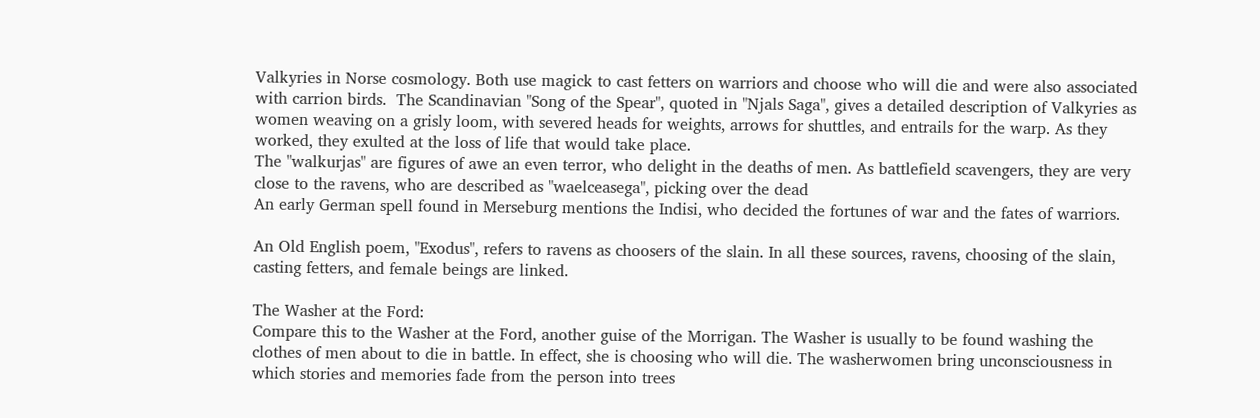Valkyries in Norse cosmology. Both use magick to cast fetters on warriors and choose who will die and were also associated with carrion birds.  The Scandinavian "Song of the Spear", quoted in "Njals Saga", gives a detailed description of Valkyries as women weaving on a grisly loom, with severed heads for weights, arrows for shuttles, and entrails for the warp. As they worked, they exulted at the loss of life that would take place.
The "walkurjas" are figures of awe an even terror, who delight in the deaths of men. As battlefield scavengers, they are very close to the ravens, who are described as "waelceasega", picking over the dead
An early German spell found in Merseburg mentions the Indisi, who decided the fortunes of war and the fates of warriors.

An Old English poem, "Exodus", refers to ravens as choosers of the slain. In all these sources, ravens, choosing of the slain, casting fetters, and female beings are linked.

The Washer at the Ford:
Compare this to the Washer at the Ford, another guise of the Morrigan. The Washer is usually to be found washing the clothes of men about to die in battle. In effect, she is choosing who will die. The washerwomen bring unconsciousness in which stories and memories fade from the person into trees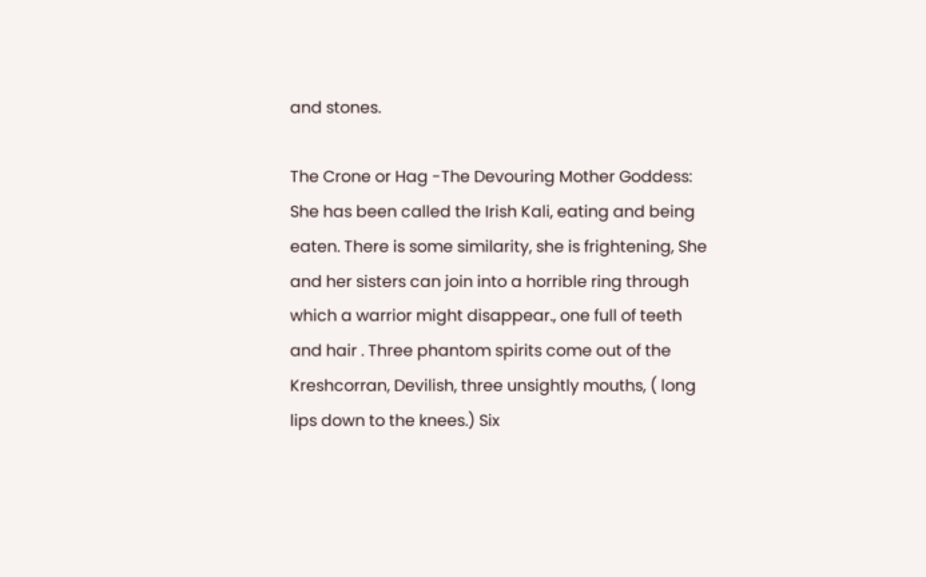and stones.

The Crone or Hag -The Devouring Mother Goddess:
She has been called the Irish Kali, eating and being eaten. There is some similarity, she is frightening, She and her sisters can join into a horrible ring through which a warrior might disappear., one full of teeth and hair . Three phantom spirits come out of the Kreshcorran, Devilish, three unsightly mouths, ( long lips down to the knees.) Six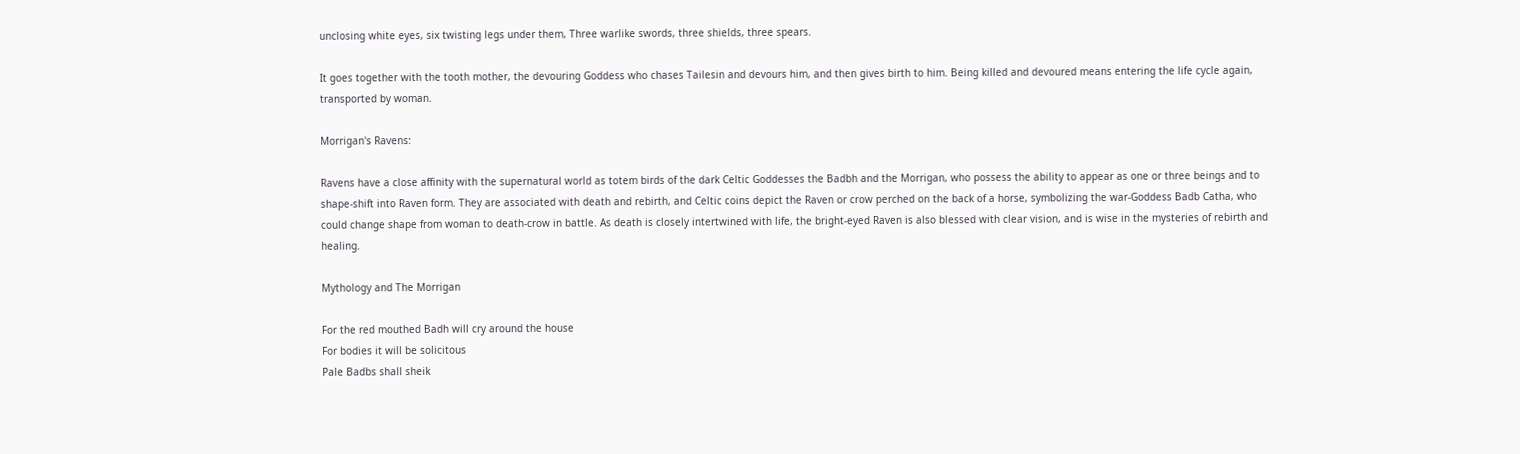unclosing white eyes, six twisting legs under them, Three warlike swords, three shields, three spears.

It goes together with the tooth mother, the devouring Goddess who chases Tailesin and devours him, and then gives birth to him. Being killed and devoured means entering the life cycle again, transported by woman.

Morrigan's Ravens:

Ravens have a close affinity with the supernatural world as totem birds of the dark Celtic Goddesses the Badbh and the Morrigan, who possess the ability to appear as one or three beings and to shape-shift into Raven form. They are associated with death and rebirth, and Celtic coins depict the Raven or crow perched on the back of a horse, symbolizing the war-Goddess Badb Catha, who could change shape from woman to death-crow in battle. As death is closely intertwined with life, the bright-eyed Raven is also blessed with clear vision, and is wise in the mysteries of rebirth and healing.

Mythology and The Morrigan

For the red mouthed Badh will cry around the house
For bodies it will be solicitous
Pale Badbs shall sheik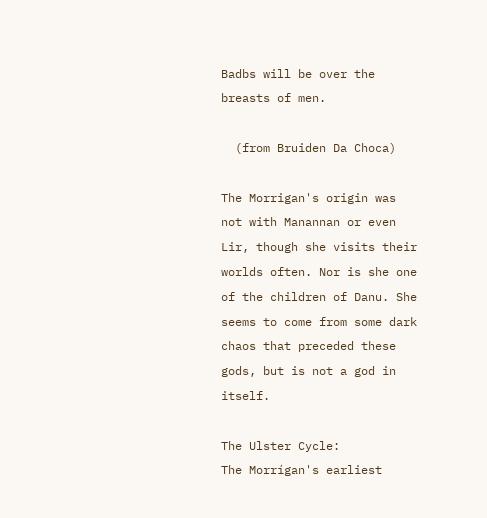Badbs will be over the breasts of men.

  (from Bruiden Da Choca)

The Morrigan's origin was not with Manannan or even Lir, though she visits their worlds often. Nor is she one of the children of Danu. She seems to come from some dark chaos that preceded these gods, but is not a god in itself.

The Ulster Cycle:
The Morrígan's earliest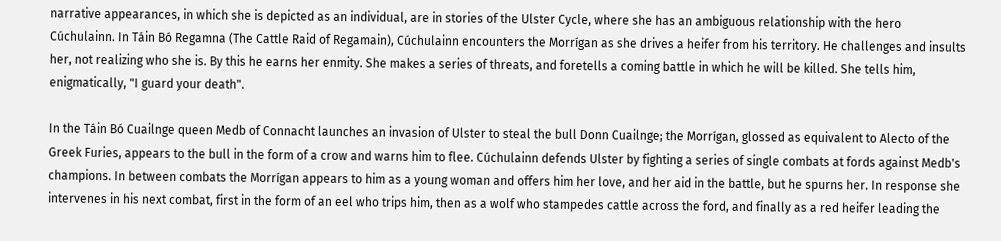narrative appearances, in which she is depicted as an individual, are in stories of the Ulster Cycle, where she has an ambiguous relationship with the hero Cúchulainn. In Táin Bó Regamna (The Cattle Raid of Regamain), Cúchulainn encounters the Morrígan as she drives a heifer from his territory. He challenges and insults her, not realizing who she is. By this he earns her enmity. She makes a series of threats, and foretells a coming battle in which he will be killed. She tells him, enigmatically, "I guard your death".

In the Táin Bó Cuailnge queen Medb of Connacht launches an invasion of Ulster to steal the bull Donn Cuailnge; the Morrígan, glossed as equivalent to Alecto of the Greek Furies, appears to the bull in the form of a crow and warns him to flee. Cúchulainn defends Ulster by fighting a series of single combats at fords against Medb's champions. In between combats the Morrígan appears to him as a young woman and offers him her love, and her aid in the battle, but he spurns her. In response she intervenes in his next combat, first in the form of an eel who trips him, then as a wolf who stampedes cattle across the ford, and finally as a red heifer leading the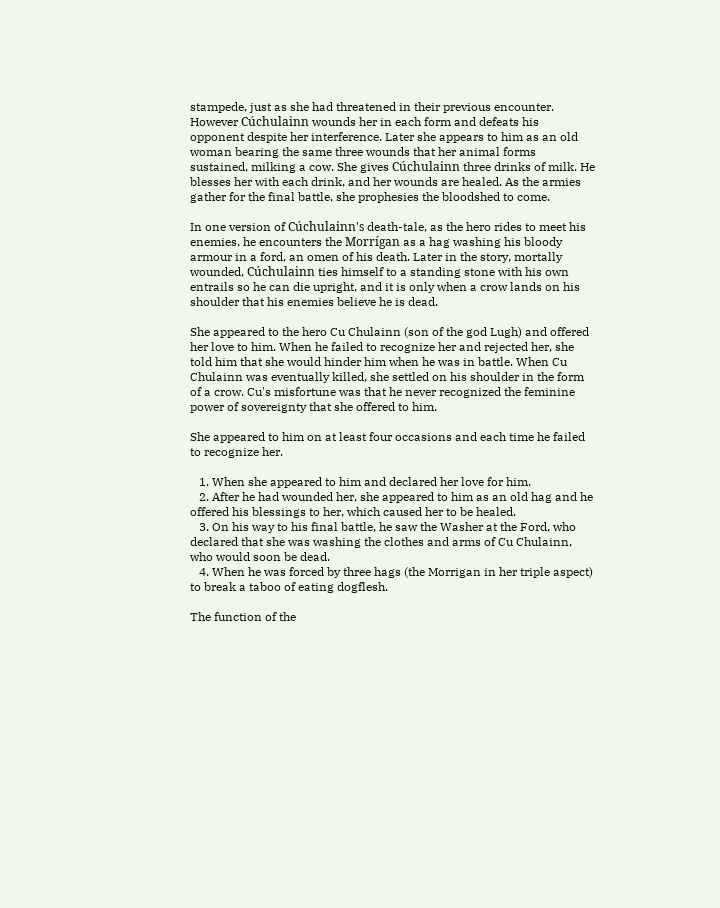stampede, just as she had threatened in their previous encounter. However Cúchulainn wounds her in each form and defeats his opponent despite her interference. Later she appears to him as an old woman bearing the same three wounds that her animal forms sustained, milking a cow. She gives Cúchulainn three drinks of milk. He blesses her with each drink, and her wounds are healed. As the armies gather for the final battle, she prophesies the bloodshed to come.

In one version of Cúchulainn's death-tale, as the hero rides to meet his enemies, he encounters the Morrígan as a hag washing his bloody armour in a ford, an omen of his death. Later in the story, mortally wounded, Cúchulainn ties himself to a standing stone with his own entrails so he can die upright, and it is only when a crow lands on his shoulder that his enemies believe he is dead.

She appeared to the hero Cu Chulainn (son of the god Lugh) and offered her love to him. When he failed to recognize her and rejected her, she told him that she would hinder him when he was in battle. When Cu Chulainn was eventually killed, she settled on his shoulder in the form of a crow. Cu's misfortune was that he never recognized the feminine power of sovereignty that she offered to him.

She appeared to him on at least four occasions and each time he failed to recognize her.

   1. When she appeared to him and declared her love for him.
   2. After he had wounded her, she appeared to him as an old hag and he offered his blessings to her, which caused her to be healed.
   3. On his way to his final battle, he saw the Washer at the Ford, who declared that she was washing the clothes and arms of Cu Chulainn, who would soon be dead.
   4. When he was forced by three hags (the Morrigan in her triple aspect) to break a taboo of eating dogflesh.

The function of the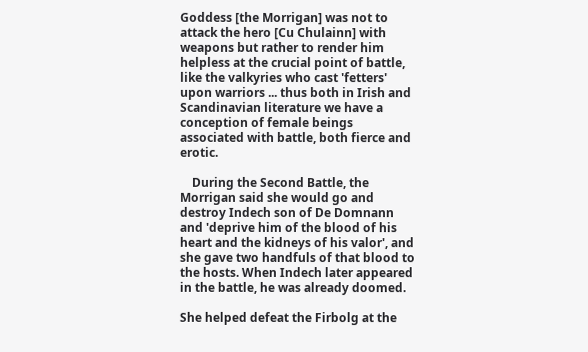Goddess [the Morrigan] was not to attack the hero [Cu Chulainn] with weapons but rather to render him helpless at the crucial point of battle, like the valkyries who cast 'fetters' upon warriors ... thus both in Irish and Scandinavian literature we have a conception of female beings associated with battle, both fierce and erotic.

    During the Second Battle, the Morrigan said she would go and destroy Indech son of De Domnann and 'deprive him of the blood of his heart and the kidneys of his valor', and she gave two handfuls of that blood to the hosts. When Indech later appeared in the battle, he was already doomed.

She helped defeat the Firbolg at the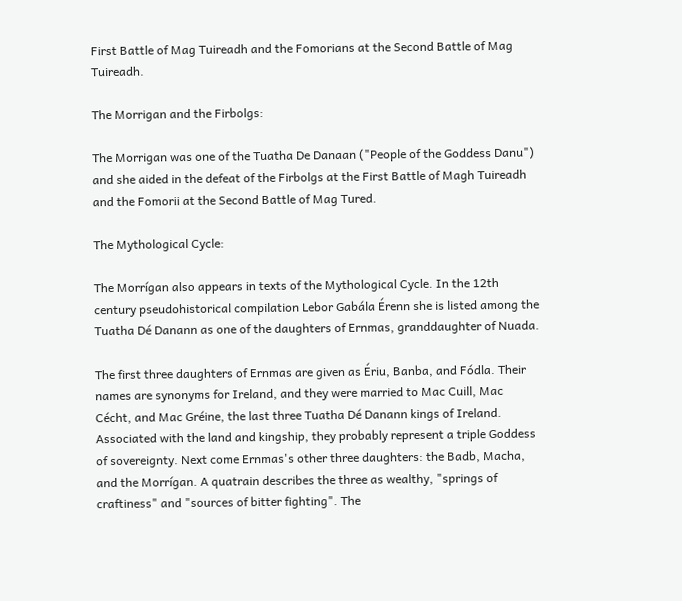First Battle of Mag Tuireadh and the Fomorians at the Second Battle of Mag Tuireadh.

The Morrigan and the Firbolgs:

The Morrigan was one of the Tuatha De Danaan ("People of the Goddess Danu") and she aided in the defeat of the Firbolgs at the First Battle of Magh Tuireadh and the Fomorii at the Second Battle of Mag Tured.

The Mythological Cycle:

The Morrígan also appears in texts of the Mythological Cycle. In the 12th century pseudohistorical compilation Lebor Gabála Érenn she is listed among the Tuatha Dé Danann as one of the daughters of Ernmas, granddaughter of Nuada.

The first three daughters of Ernmas are given as Ériu, Banba, and Fódla. Their names are synonyms for Ireland, and they were married to Mac Cuill, Mac Cécht, and Mac Gréine, the last three Tuatha Dé Danann kings of Ireland. Associated with the land and kingship, they probably represent a triple Goddess of sovereignty. Next come Ernmas's other three daughters: the Badb, Macha, and the Morrígan. A quatrain describes the three as wealthy, "springs of craftiness" and "sources of bitter fighting". The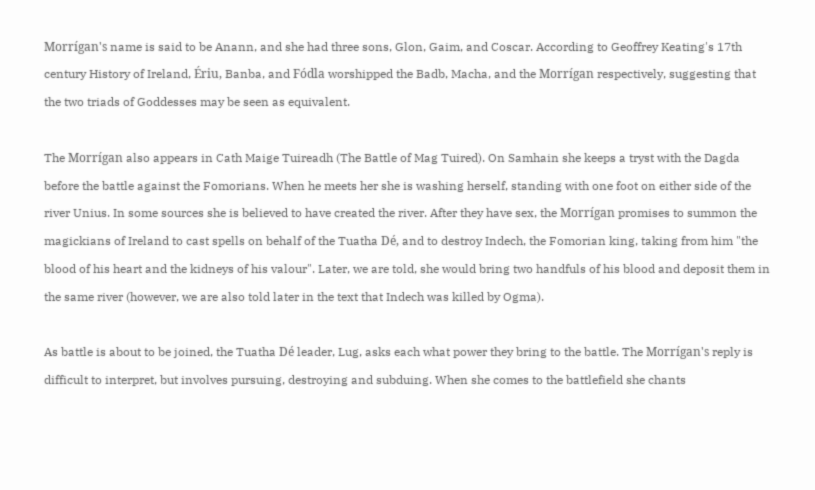Morrígan's name is said to be Anann, and she had three sons, Glon, Gaim, and Coscar. According to Geoffrey Keating's 17th century History of Ireland, Ériu, Banba, and Fódla worshipped the Badb, Macha, and the Morrígan respectively, suggesting that the two triads of Goddesses may be seen as equivalent.

The Morrígan also appears in Cath Maige Tuireadh (The Battle of Mag Tuired). On Samhain she keeps a tryst with the Dagda before the battle against the Fomorians. When he meets her she is washing herself, standing with one foot on either side of the river Unius. In some sources she is believed to have created the river. After they have sex, the Morrígan promises to summon the magickians of Ireland to cast spells on behalf of the Tuatha Dé, and to destroy Indech, the Fomorian king, taking from him "the blood of his heart and the kidneys of his valour". Later, we are told, she would bring two handfuls of his blood and deposit them in the same river (however, we are also told later in the text that Indech was killed by Ogma).

As battle is about to be joined, the Tuatha Dé leader, Lug, asks each what power they bring to the battle. The Morrígan's reply is difficult to interpret, but involves pursuing, destroying and subduing. When she comes to the battlefield she chants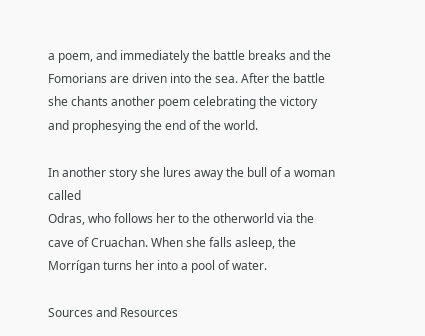a poem, and immediately the battle breaks and the Fomorians are driven into the sea. After the battle she chants another poem celebrating the victory and prophesying the end of the world.

In another story she lures away the bull of a woman called
Odras, who follows her to the otherworld via the cave of Cruachan. When she falls asleep, the Morrígan turns her into a pool of water.

Sources and Resources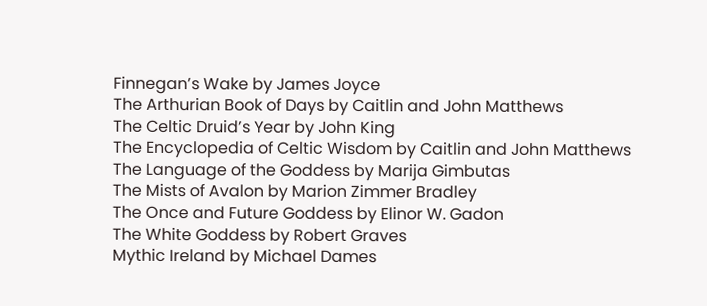Finnegan’s Wake by James Joyce
The Arthurian Book of Days by Caitlin and John Matthews
The Celtic Druid’s Year by John King
The Encyclopedia of Celtic Wisdom by Caitlin and John Matthews
The Language of the Goddess by Marija Gimbutas
The Mists of Avalon by Marion Zimmer Bradley
The Once and Future Goddess by Elinor W. Gadon
The White Goddess by Robert Graves
Mythic Ireland by Michael Dames